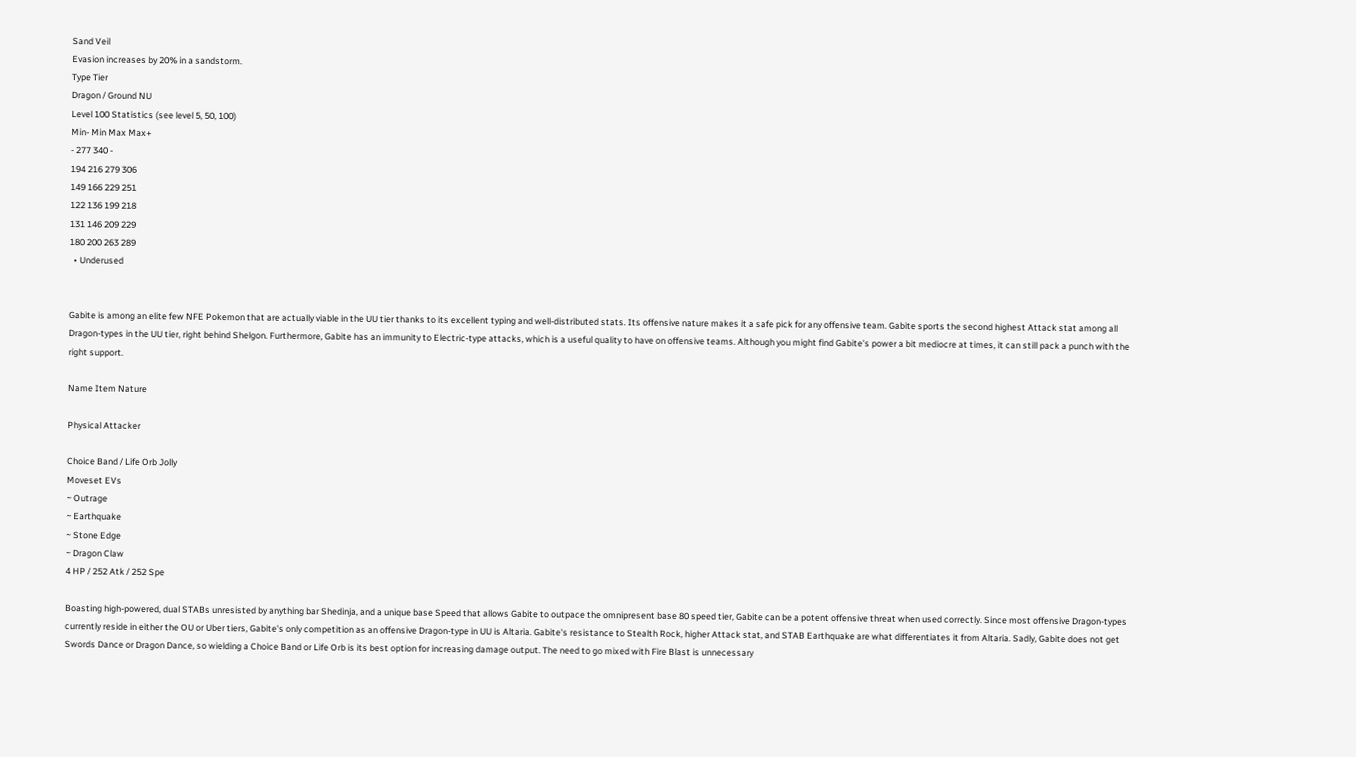Sand Veil
Evasion increases by 20% in a sandstorm.
Type Tier
Dragon / Ground NU
Level 100 Statistics (see level 5, 50, 100)
Min- Min Max Max+
- 277 340 -
194 216 279 306
149 166 229 251
122 136 199 218
131 146 209 229
180 200 263 289
  • Underused


Gabite is among an elite few NFE Pokemon that are actually viable in the UU tier thanks to its excellent typing and well-distributed stats. Its offensive nature makes it a safe pick for any offensive team. Gabite sports the second highest Attack stat among all Dragon-types in the UU tier, right behind Shelgon. Furthermore, Gabite has an immunity to Electric-type attacks, which is a useful quality to have on offensive teams. Although you might find Gabite's power a bit mediocre at times, it can still pack a punch with the right support.

Name Item Nature

Physical Attacker

Choice Band / Life Orb Jolly
Moveset EVs
~ Outrage
~ Earthquake
~ Stone Edge
~ Dragon Claw
4 HP / 252 Atk / 252 Spe

Boasting high-powered, dual STABs unresisted by anything bar Shedinja, and a unique base Speed that allows Gabite to outpace the omnipresent base 80 speed tier, Gabite can be a potent offensive threat when used correctly. Since most offensive Dragon-types currently reside in either the OU or Uber tiers, Gabite's only competition as an offensive Dragon-type in UU is Altaria. Gabite's resistance to Stealth Rock, higher Attack stat, and STAB Earthquake are what differentiates it from Altaria. Sadly, Gabite does not get Swords Dance or Dragon Dance, so wielding a Choice Band or Life Orb is its best option for increasing damage output. The need to go mixed with Fire Blast is unnecessary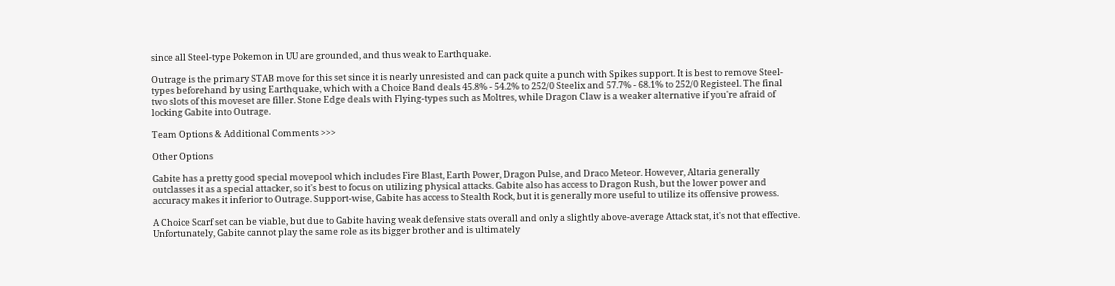since all Steel-type Pokemon in UU are grounded, and thus weak to Earthquake.

Outrage is the primary STAB move for this set since it is nearly unresisted and can pack quite a punch with Spikes support. It is best to remove Steel-types beforehand by using Earthquake, which with a Choice Band deals 45.8% - 54.2% to 252/0 Steelix and 57.7% - 68.1% to 252/0 Registeel. The final two slots of this moveset are filler. Stone Edge deals with Flying-types such as Moltres, while Dragon Claw is a weaker alternative if you're afraid of locking Gabite into Outrage.

Team Options & Additional Comments >>>

Other Options

Gabite has a pretty good special movepool which includes Fire Blast, Earth Power, Dragon Pulse, and Draco Meteor. However, Altaria generally outclasses it as a special attacker, so it's best to focus on utilizing physical attacks. Gabite also has access to Dragon Rush, but the lower power and accuracy makes it inferior to Outrage. Support-wise, Gabite has access to Stealth Rock, but it is generally more useful to utilize its offensive prowess.

A Choice Scarf set can be viable, but due to Gabite having weak defensive stats overall and only a slightly above-average Attack stat, it's not that effective. Unfortunately, Gabite cannot play the same role as its bigger brother and is ultimately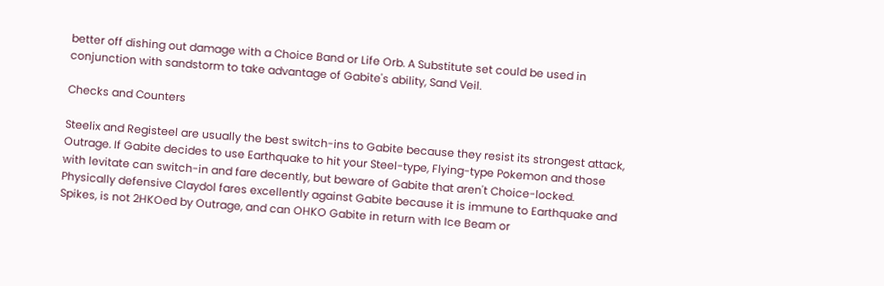better off dishing out damage with a Choice Band or Life Orb. A Substitute set could be used in conjunction with sandstorm to take advantage of Gabite's ability, Sand Veil.

Checks and Counters

Steelix and Registeel are usually the best switch-ins to Gabite because they resist its strongest attack, Outrage. If Gabite decides to use Earthquake to hit your Steel-type, Flying-type Pokemon and those with levitate can switch-in and fare decently, but beware of Gabite that aren't Choice-locked. Physically defensive Claydol fares excellently against Gabite because it is immune to Earthquake and Spikes, is not 2HKOed by Outrage, and can OHKO Gabite in return with Ice Beam or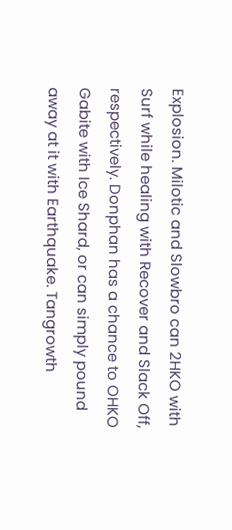Explosion. Milotic and Slowbro can 2HKO with Surf while healing with Recover and Slack Off, respectively. Donphan has a chance to OHKO Gabite with Ice Shard, or can simply pound away at it with Earthquake. Tangrowth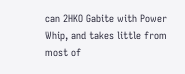can 2HKO Gabite with Power Whip, and takes little from most of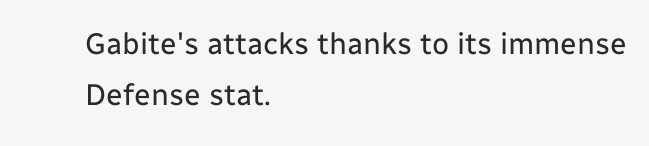Gabite's attacks thanks to its immense Defense stat.